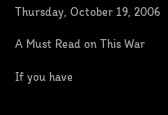Thursday, October 19, 2006

A Must Read on This War

If you have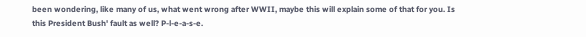been wondering, like many of us, what went wrong after WWII, maybe this will explain some of that for you. Is this President Bush' fault as well? P-l-e-a-s-e.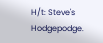H/t: Steve's Hodgepodge.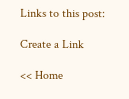Links to this post:

Create a Link

<< Home